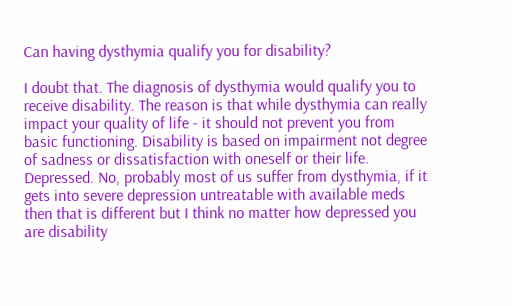Can having dysthymia qualify you for disability?

I doubt that. The diagnosis of dysthymia would qualify you to receive disability. The reason is that while dysthymia can really impact your quality of life - it should not prevent you from basic functioning. Disability is based on impairment not degree of sadness or dissatisfaction with oneself or their life.
Depressed. No, probably most of us suffer from dysthymia, if it gets into severe depression untreatable with available meds then that is different but I think no matter how depressed you are disability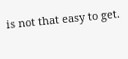is not that easy to get.